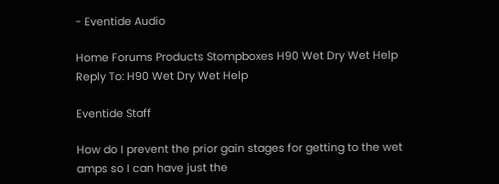- Eventide Audio

Home Forums Products Stompboxes H90 Wet Dry Wet Help Reply To: H90 Wet Dry Wet Help

Eventide Staff

How do I prevent the prior gain stages for getting to the wet amps so I can have just the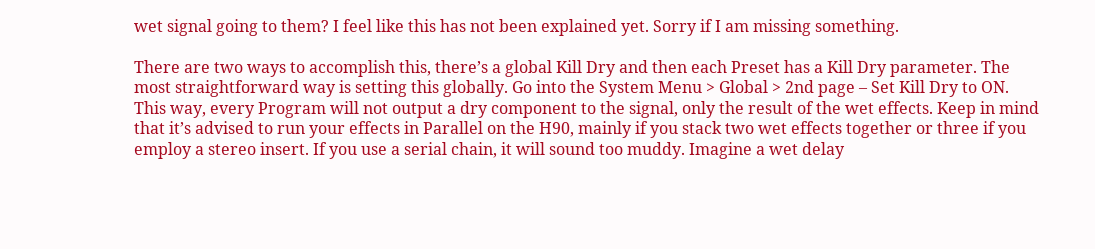wet signal going to them? I feel like this has not been explained yet. Sorry if I am missing something.

There are two ways to accomplish this, there’s a global Kill Dry and then each Preset has a Kill Dry parameter. The most straightforward way is setting this globally. Go into the System Menu > Global > 2nd page – Set Kill Dry to ON. This way, every Program will not output a dry component to the signal, only the result of the wet effects. Keep in mind that it’s advised to run your effects in Parallel on the H90, mainly if you stack two wet effects together or three if you employ a stereo insert. If you use a serial chain, it will sound too muddy. Imagine a wet delay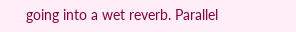going into a wet reverb. Parallel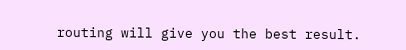routing will give you the best result.